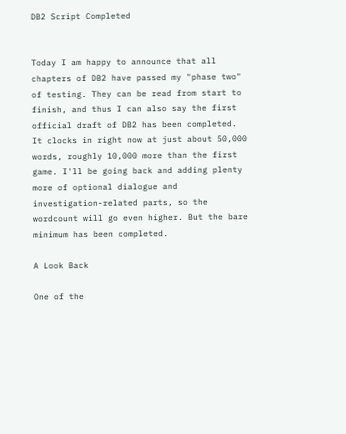DB2 Script Completed


Today I am happy to announce that all chapters of DB2 have passed my "phase two" of testing. They can be read from start to finish, and thus I can also say the first official draft of DB2 has been completed. It clocks in right now at just about 50,000 words, roughly 10,000 more than the first game. I'll be going back and adding plenty more of optional dialogue and investigation-related parts, so the wordcount will go even higher. But the bare minimum has been completed.

A Look Back

One of the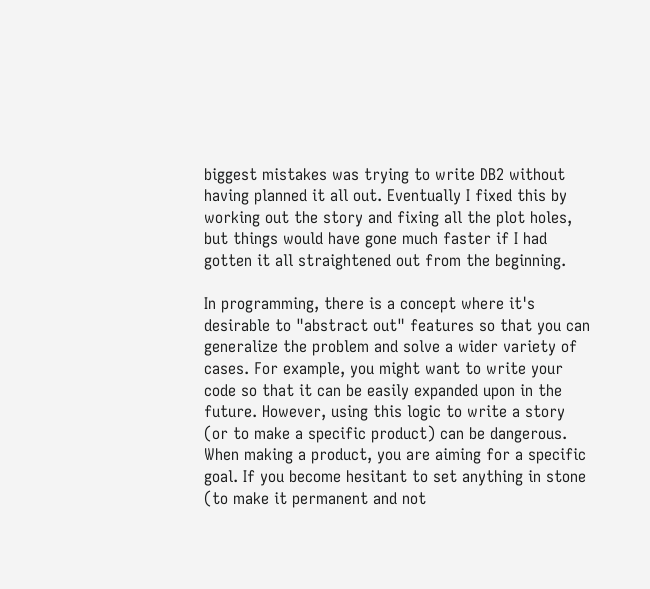biggest mistakes was trying to write DB2 without having planned it all out. Eventually I fixed this by working out the story and fixing all the plot holes, but things would have gone much faster if I had gotten it all straightened out from the beginning.

In programming, there is a concept where it's desirable to "abstract out" features so that you can generalize the problem and solve a wider variety of cases. For example, you might want to write your code so that it can be easily expanded upon in the future. However, using this logic to write a story (or to make a specific product) can be dangerous. When making a product, you are aiming for a specific goal. If you become hesitant to set anything in stone (to make it permanent and not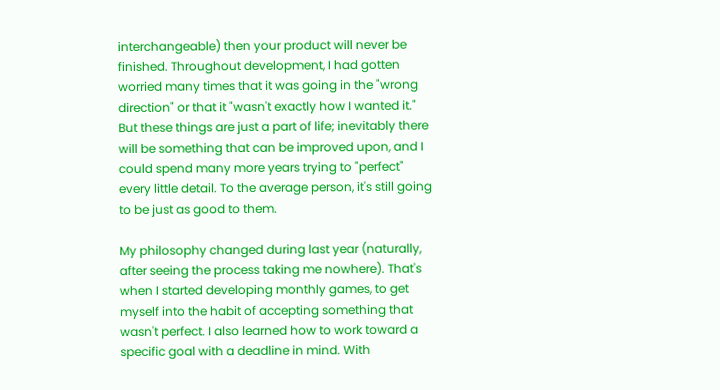interchangeable) then your product will never be finished. Throughout development, I had gotten worried many times that it was going in the "wrong direction" or that it "wasn't exactly how I wanted it." But these things are just a part of life; inevitably there will be something that can be improved upon, and I could spend many more years trying to "perfect" every little detail. To the average person, it's still going to be just as good to them.

My philosophy changed during last year (naturally, after seeing the process taking me nowhere). That's when I started developing monthly games, to get myself into the habit of accepting something that wasn't perfect. I also learned how to work toward a specific goal with a deadline in mind. With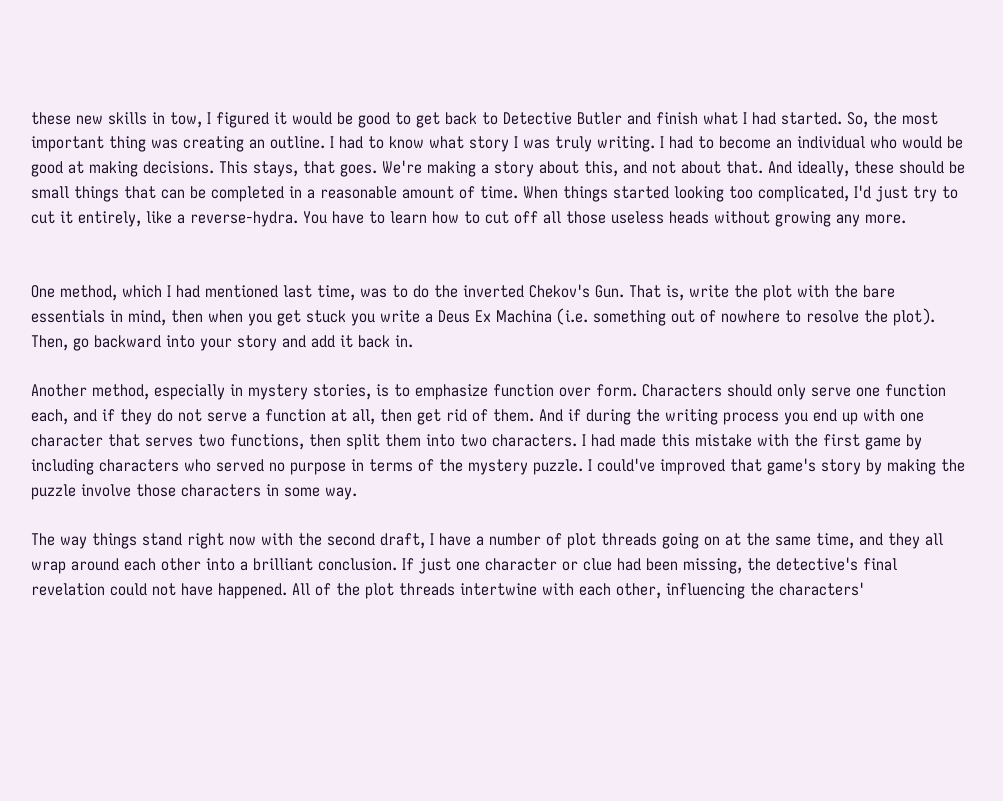these new skills in tow, I figured it would be good to get back to Detective Butler and finish what I had started. So, the most important thing was creating an outline. I had to know what story I was truly writing. I had to become an individual who would be good at making decisions. This stays, that goes. We're making a story about this, and not about that. And ideally, these should be small things that can be completed in a reasonable amount of time. When things started looking too complicated, I'd just try to cut it entirely, like a reverse-hydra. You have to learn how to cut off all those useless heads without growing any more.


One method, which I had mentioned last time, was to do the inverted Chekov's Gun. That is, write the plot with the bare essentials in mind, then when you get stuck you write a Deus Ex Machina (i.e. something out of nowhere to resolve the plot). Then, go backward into your story and add it back in.

Another method, especially in mystery stories, is to emphasize function over form. Characters should only serve one function each, and if they do not serve a function at all, then get rid of them. And if during the writing process you end up with one character that serves two functions, then split them into two characters. I had made this mistake with the first game by including characters who served no purpose in terms of the mystery puzzle. I could've improved that game's story by making the puzzle involve those characters in some way.

The way things stand right now with the second draft, I have a number of plot threads going on at the same time, and they all wrap around each other into a brilliant conclusion. If just one character or clue had been missing, the detective's final revelation could not have happened. All of the plot threads intertwine with each other, influencing the characters'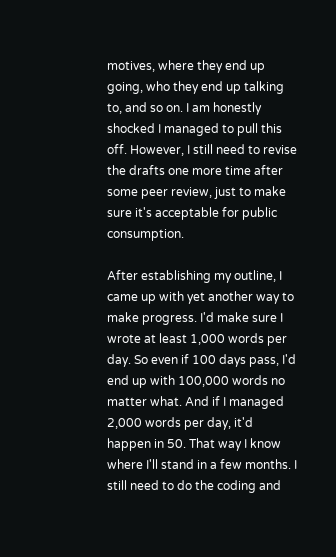motives, where they end up going, who they end up talking to, and so on. I am honestly shocked I managed to pull this off. However, I still need to revise the drafts one more time after some peer review, just to make sure it's acceptable for public consumption.

After establishing my outline, I came up with yet another way to make progress. I'd make sure I wrote at least 1,000 words per day. So even if 100 days pass, I'd end up with 100,000 words no matter what. And if I managed 2,000 words per day, it'd happen in 50. That way I know where I'll stand in a few months. I still need to do the coding and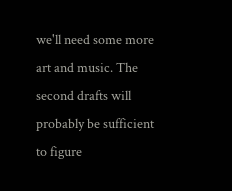we'll need some more art and music. The second drafts will probably be sufficient to figure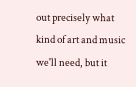out precisely what kind of art and music we'll need, but it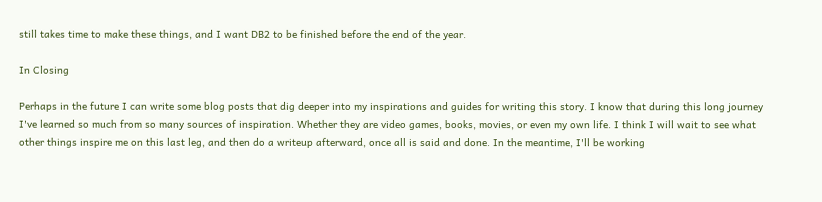still takes time to make these things, and I want DB2 to be finished before the end of the year.

In Closing

Perhaps in the future I can write some blog posts that dig deeper into my inspirations and guides for writing this story. I know that during this long journey I've learned so much from so many sources of inspiration. Whether they are video games, books, movies, or even my own life. I think I will wait to see what other things inspire me on this last leg, and then do a writeup afterward, once all is said and done. In the meantime, I'll be working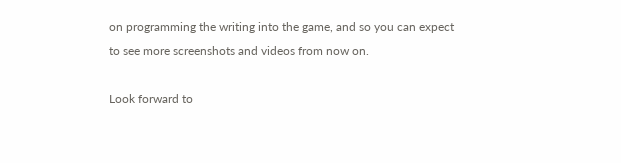on programming the writing into the game, and so you can expect to see more screenshots and videos from now on.

Look forward to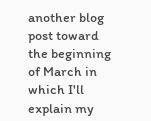another blog post toward the beginning of March in which I'll explain my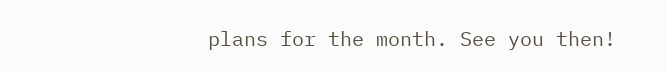plans for the month. See you then!